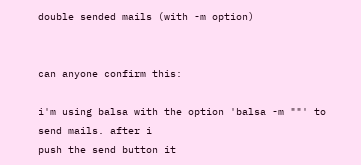double sended mails (with -m option)


can anyone confirm this:

i'm using balsa with the option 'balsa -m ""' to send mails. after i
push the send button it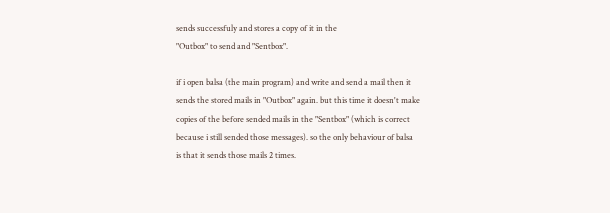sends successfuly and stores a copy of it in the
"Outbox" to send and "Sentbox".

if i open balsa (the main program) and write and send a mail then it
sends the stored mails in "Outbox" again. but this time it doesn't make
copies of the before sended mails in the "Sentbox" (which is correct
because i still sended those messages). so the only behaviour of balsa
is that it sends those mails 2 times.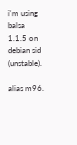i'm using balsa 1.1.5 on debian sid (unstable).

alias m96.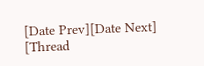[Date Prev][Date Next]   [Thread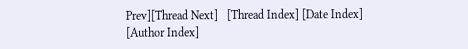Prev][Thread Next]   [Thread Index] [Date Index] [Author Index]